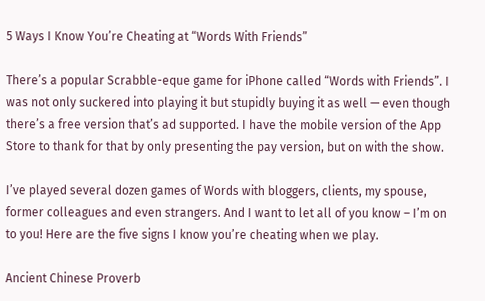5 Ways I Know You’re Cheating at “Words With Friends”

There’s a popular Scrabble-eque game for iPhone called “Words with Friends”. I was not only suckered into playing it but stupidly buying it as well — even though there’s a free version that’s ad supported. I have the mobile version of the App Store to thank for that by only presenting the pay version, but on with the show.

I’ve played several dozen games of Words with bloggers, clients, my spouse, former colleagues and even strangers. And I want to let all of you know – I’m on to you! Here are the five signs I know you’re cheating when we play.

Ancient Chinese Proverb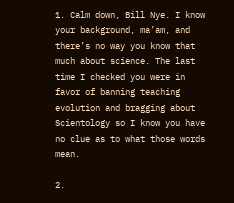1. Calm down, Bill Nye. I know your background, ma’am, and there’s no way you know that much about science. The last time I checked you were in favor of banning teaching evolution and bragging about Scientology so I know you have no clue as to what those words mean.

2.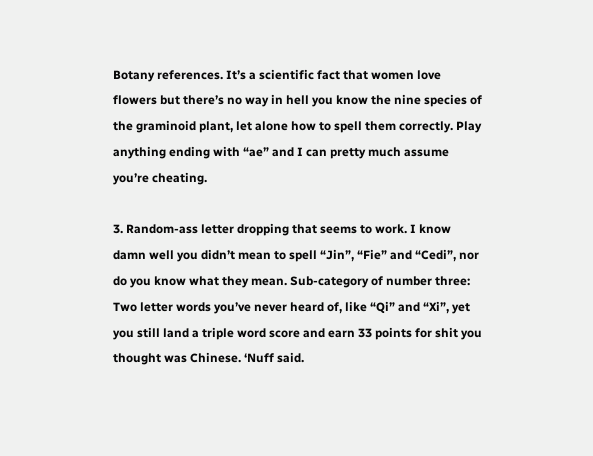Botany references. It’s a scientific fact that women love flowers but there’s no way in hell you know the nine species of the graminoid plant, let alone how to spell them correctly. Play anything ending with “ae” and I can pretty much assume you’re cheating.

3. Random-ass letter dropping that seems to work. I know damn well you didn’t mean to spell “Jin”, “Fie” and “Cedi”, nor do you know what they mean. Sub-category of number three: Two letter words you’ve never heard of, like “Qi” and “Xi”, yet you still land a triple word score and earn 33 points for shit you thought was Chinese. ‘Nuff said.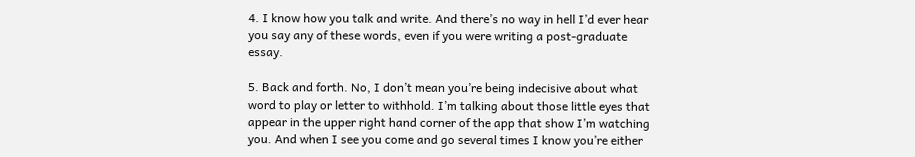4. I know how you talk and write. And there’s no way in hell I’d ever hear you say any of these words, even if you were writing a post-graduate essay.

5. Back and forth. No, I don’t mean you’re being indecisive about what word to play or letter to withhold. I’m talking about those little eyes that appear in the upper right hand corner of the app that show I’m watching you. And when I see you come and go several times I know you’re either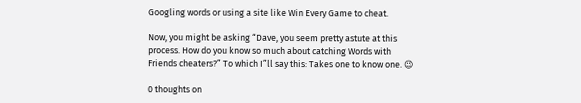Googling words or using a site like Win Every Game to cheat.

Now, you might be asking “Dave, you seem pretty astute at this process. How do you know so much about catching Words with Friends cheaters?” To which I”ll say this: Takes one to know one. 😉

0 thoughts on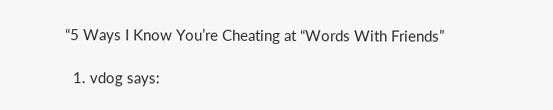“5 Ways I Know You’re Cheating at “Words With Friends”

  1. vdog says: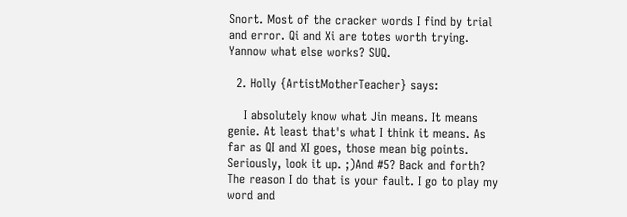Snort. Most of the cracker words I find by trial and error. Qi and Xi are totes worth trying. Yannow what else works? SUQ.

  2. Holly {ArtistMotherTeacher} says:

    I absolutely know what Jin means. It means genie. At least that's what I think it means. As far as QI and XI goes, those mean big points. Seriously, look it up. ;)And #5? Back and forth? The reason I do that is your fault. I go to play my word and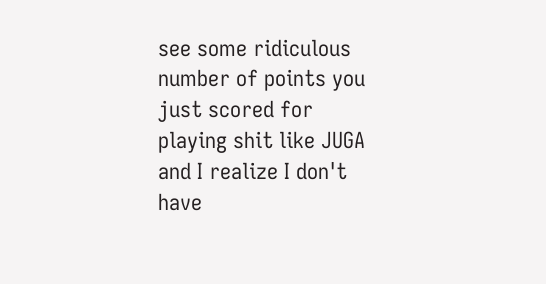see some ridiculous number of points you just scored for playing shit like JUGA and I realize I don't have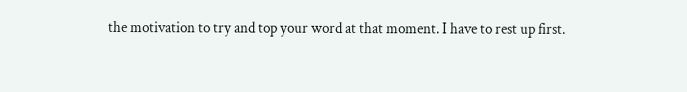the motivation to try and top your word at that moment. I have to rest up first.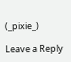(_pixie_)

Leave a Reply